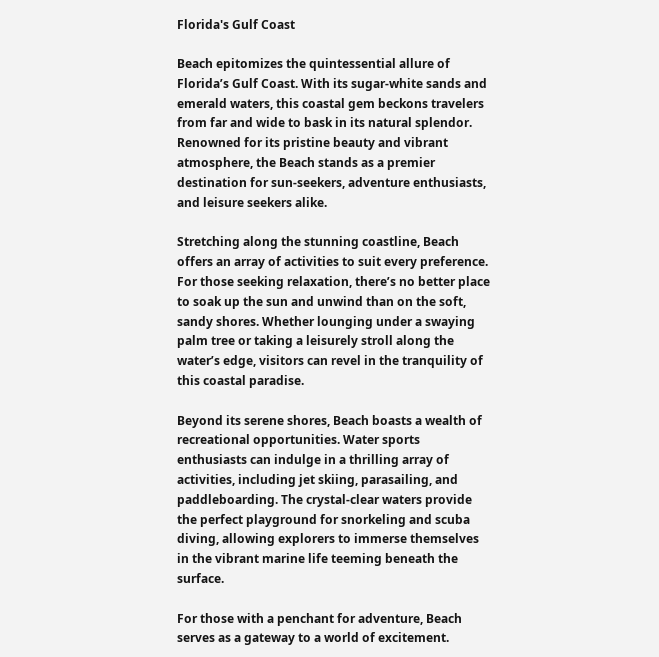Florida's Gulf Coast

Beach epitomizes the quintessential allure of Florida’s Gulf Coast. With its sugar-white sands and emerald waters, this coastal gem beckons travelers from far and wide to bask in its natural splendor. Renowned for its pristine beauty and vibrant atmosphere, the Beach stands as a premier destination for sun-seekers, adventure enthusiasts, and leisure seekers alike.

Stretching along the stunning coastline, Beach offers an array of activities to suit every preference. For those seeking relaxation, there’s no better place to soak up the sun and unwind than on the soft, sandy shores. Whether lounging under a swaying palm tree or taking a leisurely stroll along the water’s edge, visitors can revel in the tranquility of this coastal paradise.

Beyond its serene shores, Beach boasts a wealth of recreational opportunities. Water sports enthusiasts can indulge in a thrilling array of activities, including jet skiing, parasailing, and paddleboarding. The crystal-clear waters provide the perfect playground for snorkeling and scuba diving, allowing explorers to immerse themselves in the vibrant marine life teeming beneath the surface.

For those with a penchant for adventure, Beach serves as a gateway to a world of excitement.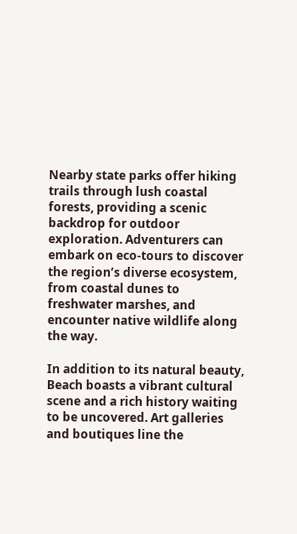Nearby state parks offer hiking trails through lush coastal forests, providing a scenic backdrop for outdoor exploration. Adventurers can embark on eco-tours to discover the region’s diverse ecosystem, from coastal dunes to freshwater marshes, and encounter native wildlife along the way.

In addition to its natural beauty, Beach boasts a vibrant cultural scene and a rich history waiting to be uncovered. Art galleries and boutiques line the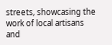streets, showcasing the work of local artisans and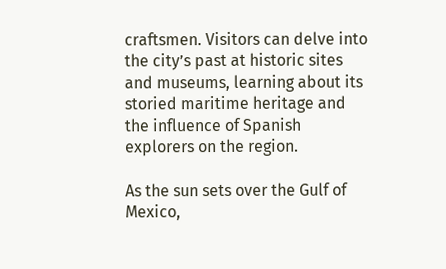craftsmen. Visitors can delve into the city’s past at historic sites and museums, learning about its storied maritime heritage and the influence of Spanish explorers on the region.

As the sun sets over the Gulf of Mexico,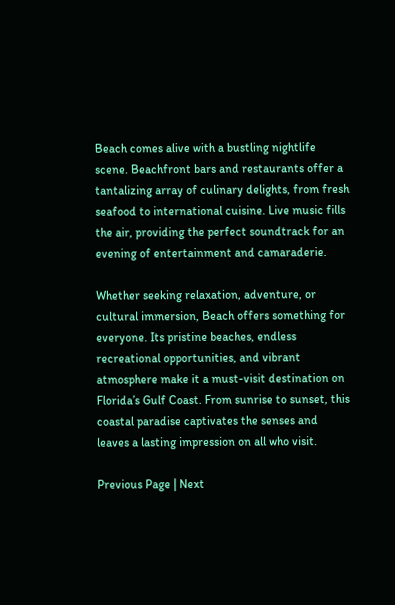Beach comes alive with a bustling nightlife scene. Beachfront bars and restaurants offer a tantalizing array of culinary delights, from fresh seafood to international cuisine. Live music fills the air, providing the perfect soundtrack for an evening of entertainment and camaraderie.

Whether seeking relaxation, adventure, or cultural immersion, Beach offers something for everyone. Its pristine beaches, endless recreational opportunities, and vibrant atmosphere make it a must-visit destination on Florida’s Gulf Coast. From sunrise to sunset, this coastal paradise captivates the senses and leaves a lasting impression on all who visit.

Previous Page | Next